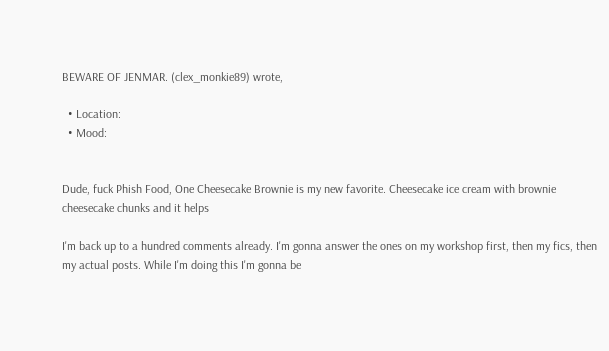BEWARE OF JENMAR. (clex_monkie89) wrote,

  • Location:
  • Mood:


Dude, fuck Phish Food, One Cheesecake Brownie is my new favorite. Cheesecake ice cream with brownie cheesecake chunks and it helps

I'm back up to a hundred comments already. I'm gonna answer the ones on my workshop first, then my fics, then my actual posts. While I'm doing this I'm gonna be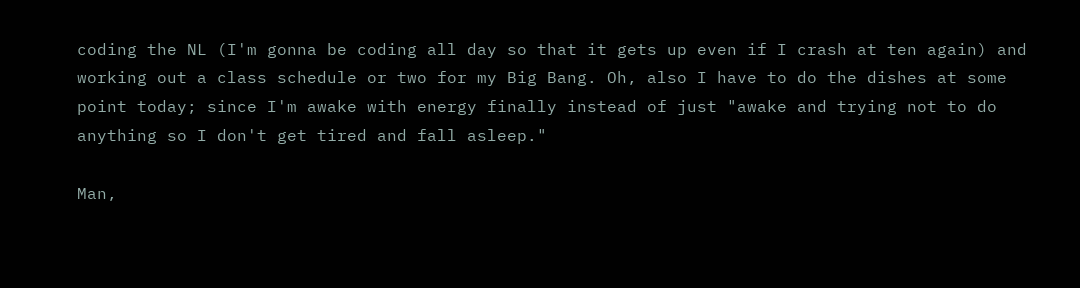coding the NL (I'm gonna be coding all day so that it gets up even if I crash at ten again) and working out a class schedule or two for my Big Bang. Oh, also I have to do the dishes at some point today; since I'm awake with energy finally instead of just "awake and trying not to do anything so I don't get tired and fall asleep."

Man,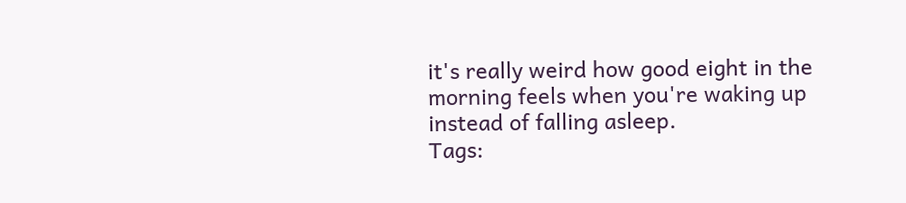it's really weird how good eight in the morning feels when you're waking up instead of falling asleep.
Tags: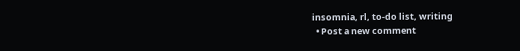insomnia, rl, to-do list, writing
  • Post a new comment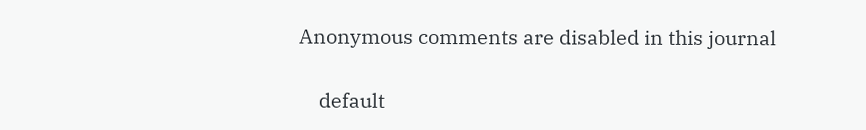Anonymous comments are disabled in this journal

    default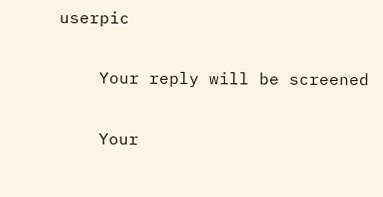userpic

    Your reply will be screened

    Your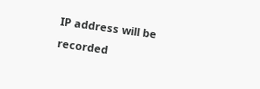IP address will be recorded